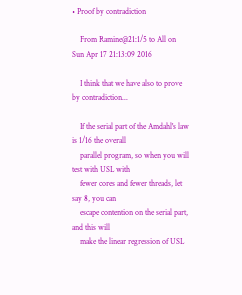• Proof by contradiction

    From Ramine@21:1/5 to All on Sun Apr 17 21:13:09 2016

    I think that we have also to prove by contradiction...

    If the serial part of the Amdahl's law is 1/16 the overall
    parallel program, so when you will test with USL with
    fewer cores and fewer threads, let say 8, you can
    escape contention on the serial part, and this will
    make the linear regression of USL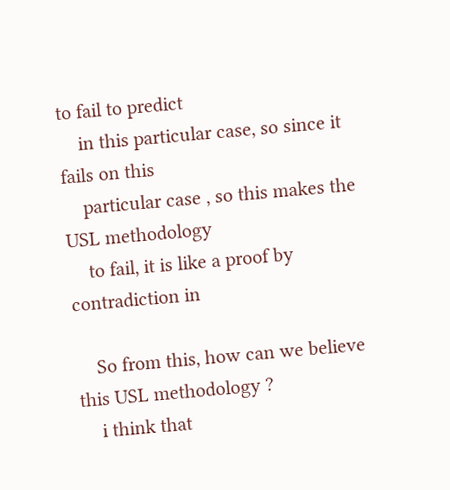to fail to predict
    in this particular case, so since it fails on this
    particular case , so this makes the USL methodology
    to fail, it is like a proof by contradiction in

    So from this, how can we believe this USL methodology ?
    i think that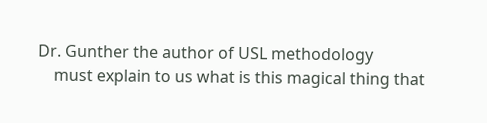Dr. Gunther the author of USL methodology
    must explain to us what is this magical thing that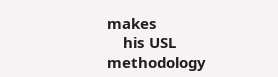makes
    his USL methodology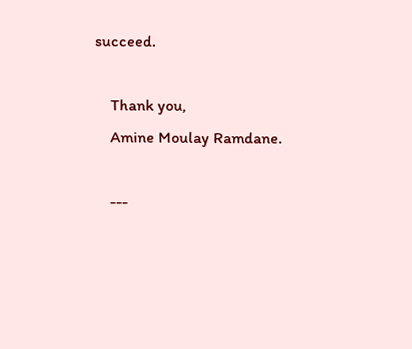succeed.

    Thank you,
    Amine Moulay Ramdane.

    ---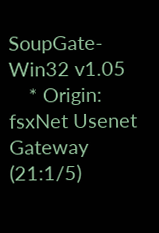SoupGate-Win32 v1.05
    * Origin: fsxNet Usenet Gateway (21:1/5)